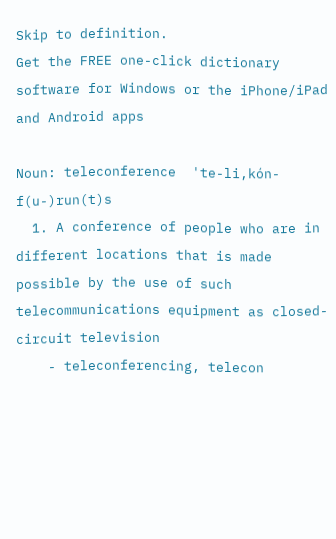Skip to definition.
Get the FREE one-click dictionary software for Windows or the iPhone/iPad and Android apps

Noun: teleconference  'te-li,kón-f(u-)run(t)s
  1. A conference of people who are in different locations that is made possible by the use of such telecommunications equipment as closed-circuit television
    - teleconferencing, telecon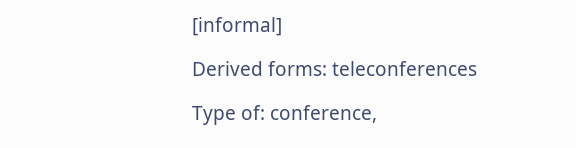[informal]

Derived forms: teleconferences

Type of: conference,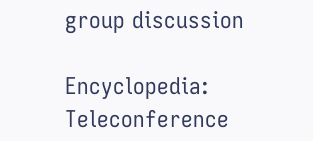group discussion

Encyclopedia: Teleconference